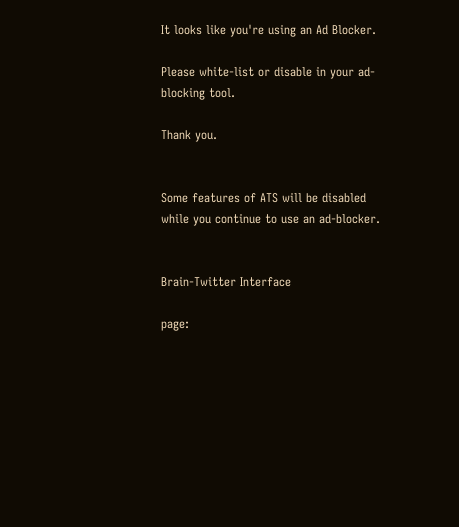It looks like you're using an Ad Blocker.

Please white-list or disable in your ad-blocking tool.

Thank you.


Some features of ATS will be disabled while you continue to use an ad-blocker.


Brain-Twitter Interface

page: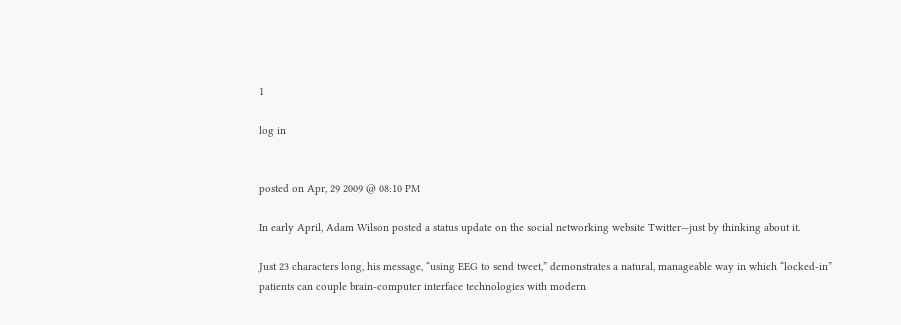1

log in


posted on Apr, 29 2009 @ 08:10 PM

In early April, Adam Wilson posted a status update on the social networking website Twitter—just by thinking about it.

Just 23 characters long, his message, “using EEG to send tweet,” demonstrates a natural, manageable way in which “locked-in” patients can couple brain-computer interface technologies with modern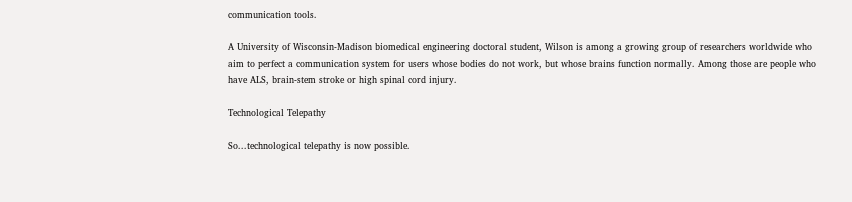communication tools.

A University of Wisconsin-Madison biomedical engineering doctoral student, Wilson is among a growing group of researchers worldwide who aim to perfect a communication system for users whose bodies do not work, but whose brains function normally. Among those are people who have ALS, brain-stem stroke or high spinal cord injury.

Technological Telepathy

So...technological telepathy is now possible.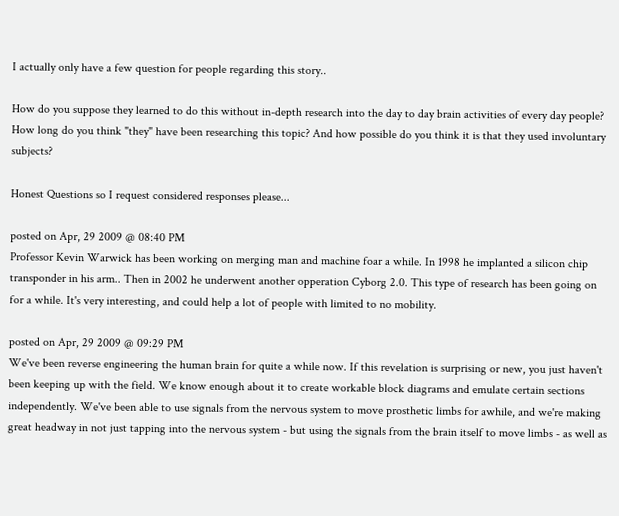I actually only have a few question for people regarding this story..

How do you suppose they learned to do this without in-depth research into the day to day brain activities of every day people? How long do you think "they" have been researching this topic? And how possible do you think it is that they used involuntary subjects?

Honest Questions so I request considered responses please...

posted on Apr, 29 2009 @ 08:40 PM
Professor Kevin Warwick has been working on merging man and machine foar a while. In 1998 he implanted a silicon chip transponder in his arm.. Then in 2002 he underwent another opperation Cyborg 2.0. This type of research has been going on for a while. It's very interesting, and could help a lot of people with limited to no mobility.

posted on Apr, 29 2009 @ 09:29 PM
We've been reverse engineering the human brain for quite a while now. If this revelation is surprising or new, you just haven't been keeping up with the field. We know enough about it to create workable block diagrams and emulate certain sections independently. We've been able to use signals from the nervous system to move prosthetic limbs for awhile, and we're making great headway in not just tapping into the nervous system - but using the signals from the brain itself to move limbs - as well as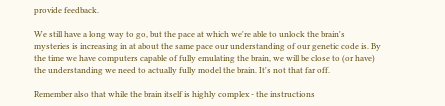provide feedback.

We still have a long way to go, but the pace at which we're able to unlock the brain's mysteries is increasing in at about the same pace our understanding of our genetic code is. By the time we have computers capable of fully emulating the brain, we will be close to (or have) the understanding we need to actually fully model the brain. It's not that far off.

Remember also that while the brain itself is highly complex - the instructions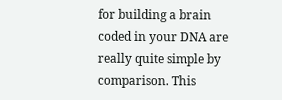for building a brain coded in your DNA are really quite simple by comparison. This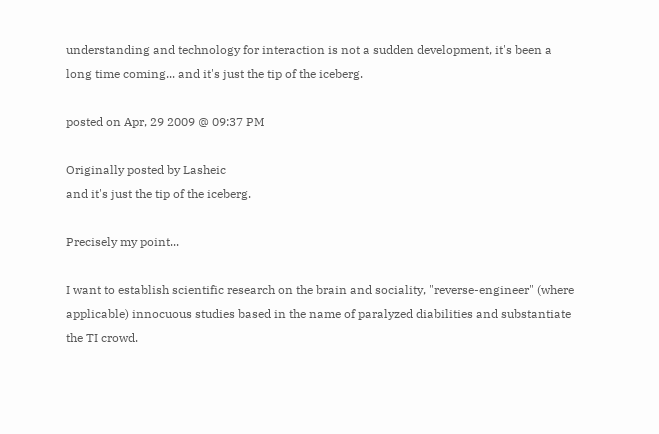understanding and technology for interaction is not a sudden development, it's been a long time coming... and it's just the tip of the iceberg.

posted on Apr, 29 2009 @ 09:37 PM

Originally posted by Lasheic
and it's just the tip of the iceberg.

Precisely my point...

I want to establish scientific research on the brain and sociality, "reverse-engineer" (where applicable) innocuous studies based in the name of paralyzed diabilities and substantiate the TI crowd.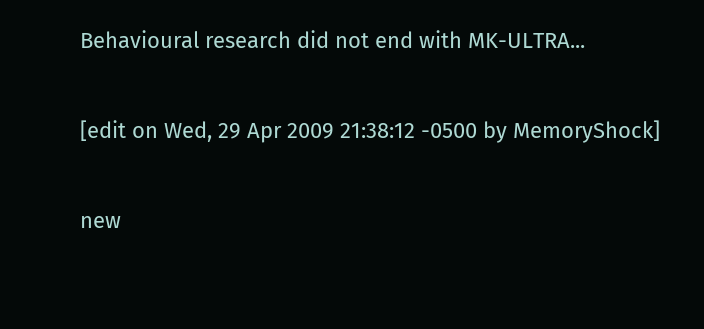Behavioural research did not end with MK-ULTRA...

[edit on Wed, 29 Apr 2009 21:38:12 -0500 by MemoryShock]

new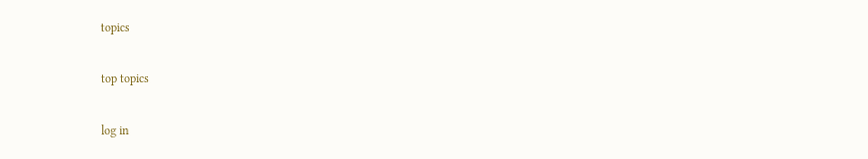topics

top topics

log in